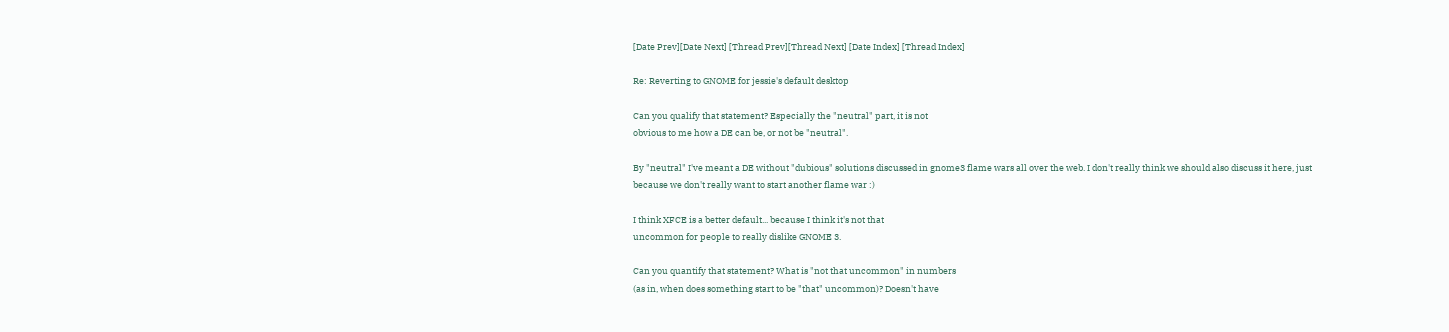[Date Prev][Date Next] [Thread Prev][Thread Next] [Date Index] [Thread Index]

Re: Reverting to GNOME for jessie's default desktop

Can you qualify that statement? Especially the "neutral" part, it is not
obvious to me how a DE can be, or not be "neutral".

By "neutral" I've meant a DE without "dubious" solutions discussed in gnome3 flame wars all over the web. I don't really think we should also discuss it here, just because we don't really want to start another flame war :)

I think XFCE is a better default... because I think it's not that
uncommon for people to really dislike GNOME 3.

Can you quantify that statement? What is "not that uncommon" in numbers
(as in, when does something start to be "that" uncommon)? Doesn't have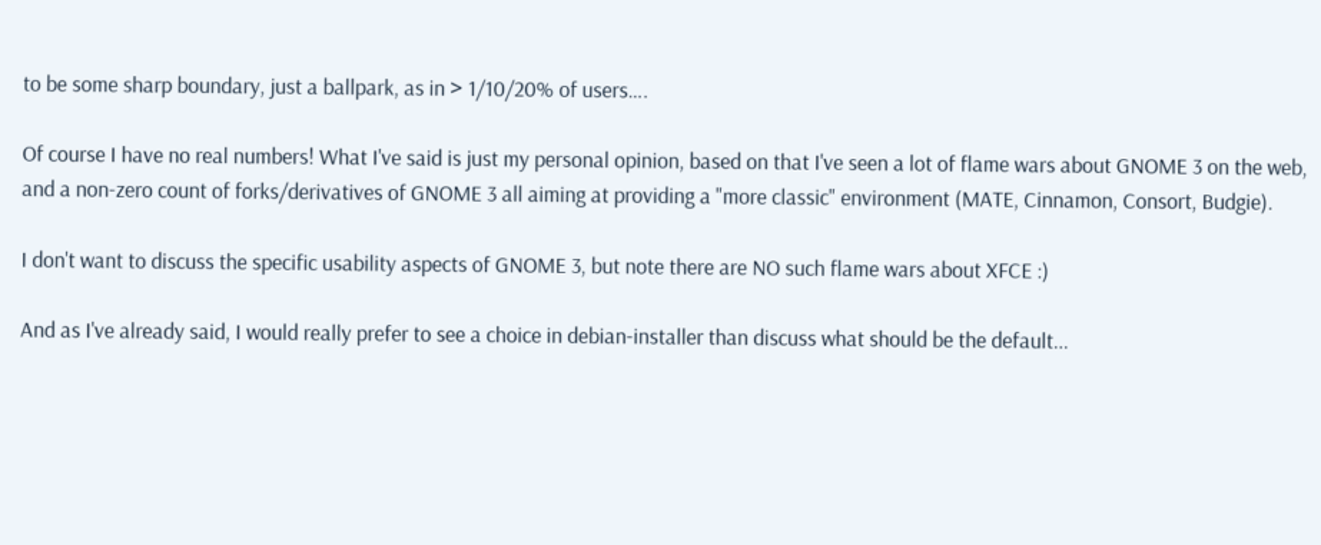to be some sharp boundary, just a ballpark, as in > 1/10/20% of users….

Of course I have no real numbers! What I've said is just my personal opinion, based on that I've seen a lot of flame wars about GNOME 3 on the web, and a non-zero count of forks/derivatives of GNOME 3 all aiming at providing a "more classic" environment (MATE, Cinnamon, Consort, Budgie).

I don't want to discuss the specific usability aspects of GNOME 3, but note there are NO such flame wars about XFCE :)

And as I've already said, I would really prefer to see a choice in debian-installer than discuss what should be the default...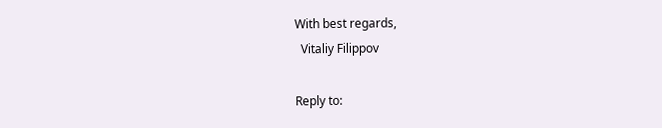With best regards,
  Vitaliy Filippov

Reply to: